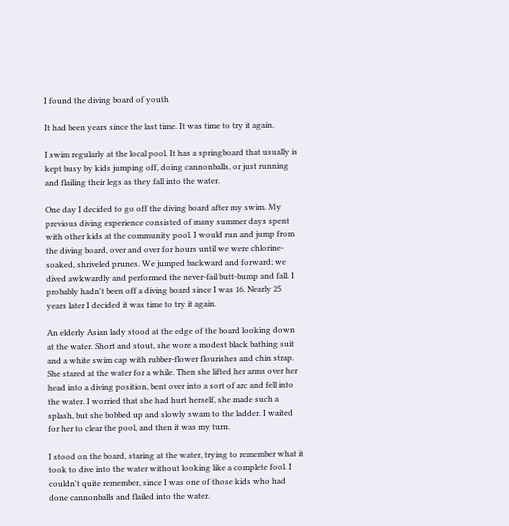I found the diving board of youth

It had been years since the last time. It was time to try it again.

I swim regularly at the local pool. It has a springboard that usually is kept busy by kids jumping off, doing cannonballs, or just running and flailing their legs as they fall into the water.

One day I decided to go off the diving board after my swim. My previous diving experience consisted of many summer days spent with other kids at the community pool. I would run and jump from the diving board, over and over for hours until we were chlorine-soaked, shriveled prunes. We jumped backward and forward; we dived awkwardly and performed the never-fail butt-bump and fall. I probably hadn't been off a diving board since I was 16. Nearly 25 years later I decided it was time to try it again.

An elderly Asian lady stood at the edge of the board looking down at the water. Short and stout, she wore a modest black bathing suit and a white swim cap with rubber-flower flourishes and chin strap. She stared at the water for a while. Then she lifted her arms over her head into a diving position, bent over into a sort of arc and fell into the water. I worried that she had hurt herself, she made such a splash, but she bobbed up and slowly swam to the ladder. I waited for her to clear the pool, and then it was my turn.

I stood on the board, staring at the water, trying to remember what it took to dive into the water without looking like a complete fool. I couldn't quite remember, since I was one of those kids who had done cannonballs and flailed into the water.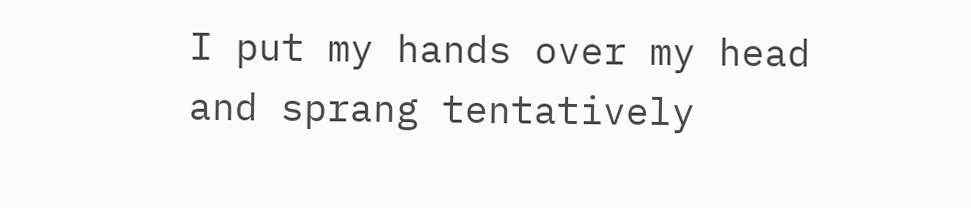I put my hands over my head and sprang tentatively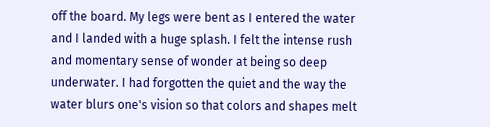off the board. My legs were bent as I entered the water and I landed with a huge splash. I felt the intense rush and momentary sense of wonder at being so deep underwater. I had forgotten the quiet and the way the water blurs one's vision so that colors and shapes melt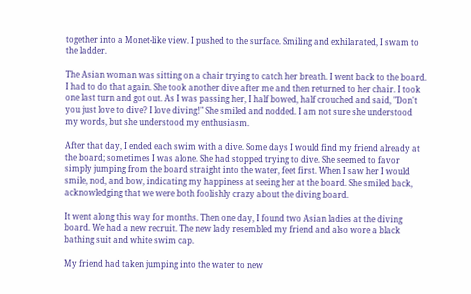together into a Monet-like view. I pushed to the surface. Smiling and exhilarated, I swam to the ladder.

The Asian woman was sitting on a chair trying to catch her breath. I went back to the board. I had to do that again. She took another dive after me and then returned to her chair. I took one last turn and got out. As I was passing her, I half bowed, half crouched and said, "Don't you just love to dive? I love diving!" She smiled and nodded. I am not sure she understood my words, but she understood my enthusiasm.

After that day, I ended each swim with a dive. Some days I would find my friend already at the board; sometimes I was alone. She had stopped trying to dive. She seemed to favor simply jumping from the board straight into the water, feet first. When I saw her I would smile, nod, and bow, indicating my happiness at seeing her at the board. She smiled back, acknowledging that we were both foolishly crazy about the diving board.

It went along this way for months. Then one day, I found two Asian ladies at the diving board. We had a new recruit. The new lady resembled my friend and also wore a black bathing suit and white swim cap.

My friend had taken jumping into the water to new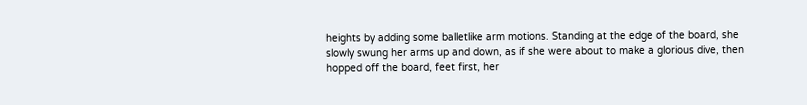heights by adding some balletlike arm motions. Standing at the edge of the board, she slowly swung her arms up and down, as if she were about to make a glorious dive, then hopped off the board, feet first, her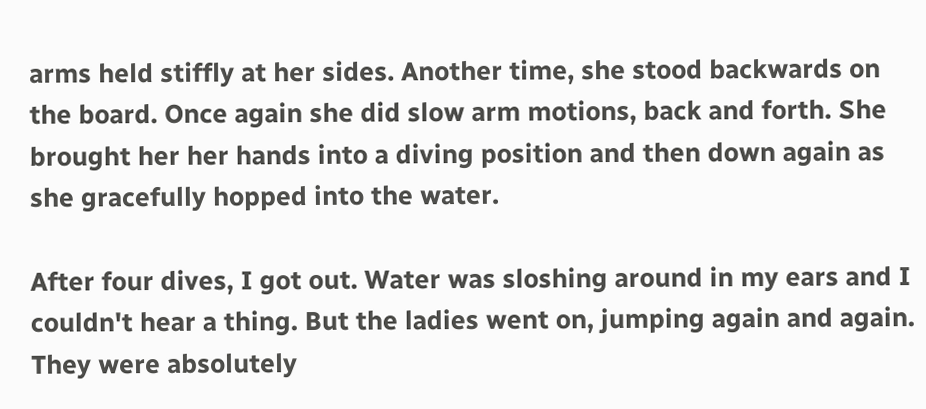arms held stiffly at her sides. Another time, she stood backwards on the board. Once again she did slow arm motions, back and forth. She brought her her hands into a diving position and then down again as she gracefully hopped into the water.

After four dives, I got out. Water was sloshing around in my ears and I couldn't hear a thing. But the ladies went on, jumping again and again. They were absolutely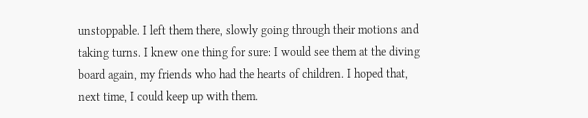unstoppable. I left them there, slowly going through their motions and taking turns. I knew one thing for sure: I would see them at the diving board again, my friends who had the hearts of children. I hoped that, next time, I could keep up with them.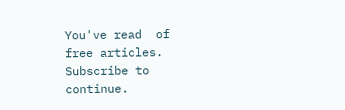You've read  of  free articles. Subscribe to continue.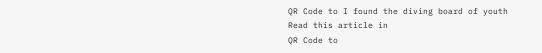QR Code to I found the diving board of youth
Read this article in
QR Code to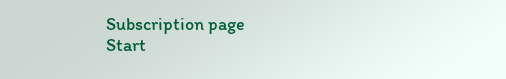Subscription page
Start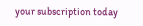your subscription today